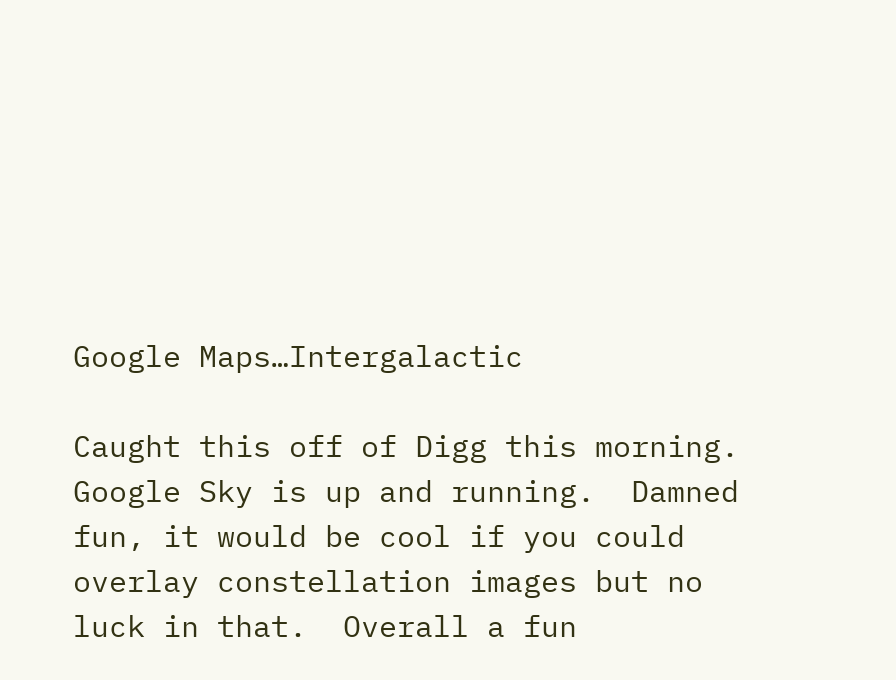Google Maps…Intergalactic

Caught this off of Digg this morning.  Google Sky is up and running.  Damned fun, it would be cool if you could overlay constellation images but no luck in that.  Overall a fun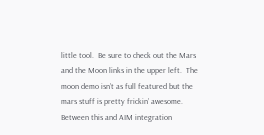little tool.  Be sure to check out the Mars and the Moon links in the upper left.  The moon demo isn’t as full featured but the mars stuff is pretty frickin’ awesome.  Between this and AIM integration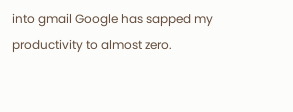into gmail Google has sapped my productivity to almost zero.